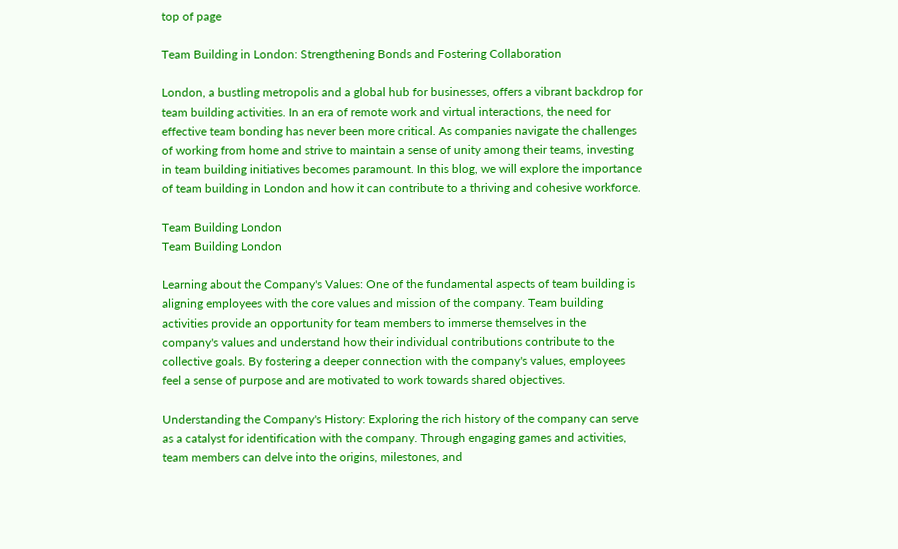top of page

Team Building in London: Strengthening Bonds and Fostering Collaboration

London, a bustling metropolis and a global hub for businesses, offers a vibrant backdrop for team building activities. In an era of remote work and virtual interactions, the need for effective team bonding has never been more critical. As companies navigate the challenges of working from home and strive to maintain a sense of unity among their teams, investing in team building initiatives becomes paramount. In this blog, we will explore the importance of team building in London and how it can contribute to a thriving and cohesive workforce.

Team Building London
Team Building London

Learning about the Company's Values: One of the fundamental aspects of team building is aligning employees with the core values and mission of the company. Team building activities provide an opportunity for team members to immerse themselves in the company's values and understand how their individual contributions contribute to the collective goals. By fostering a deeper connection with the company's values, employees feel a sense of purpose and are motivated to work towards shared objectives.

Understanding the Company's History: Exploring the rich history of the company can serve as a catalyst for identification with the company. Through engaging games and activities, team members can delve into the origins, milestones, and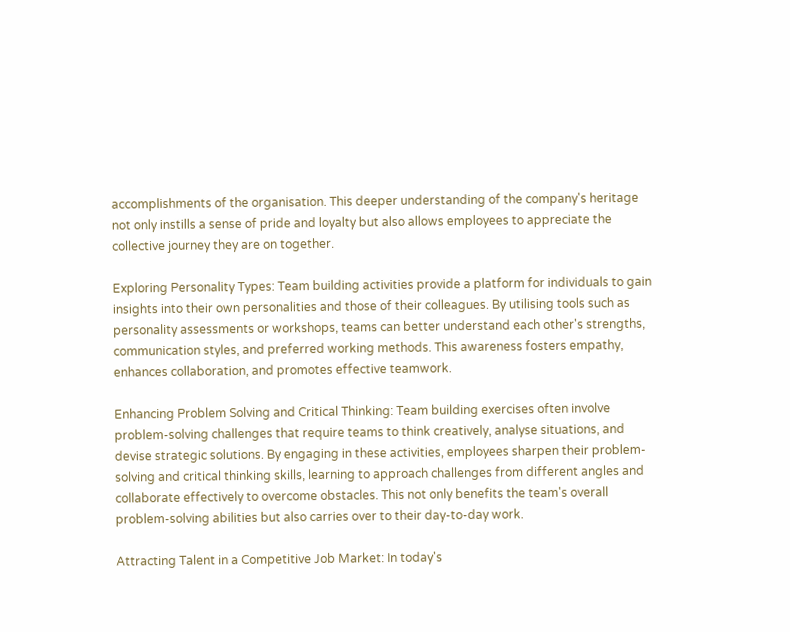accomplishments of the organisation. This deeper understanding of the company's heritage not only instills a sense of pride and loyalty but also allows employees to appreciate the collective journey they are on together.

Exploring Personality Types: Team building activities provide a platform for individuals to gain insights into their own personalities and those of their colleagues. By utilising tools such as personality assessments or workshops, teams can better understand each other's strengths, communication styles, and preferred working methods. This awareness fosters empathy, enhances collaboration, and promotes effective teamwork.

Enhancing Problem Solving and Critical Thinking: Team building exercises often involve problem-solving challenges that require teams to think creatively, analyse situations, and devise strategic solutions. By engaging in these activities, employees sharpen their problem-solving and critical thinking skills, learning to approach challenges from different angles and collaborate effectively to overcome obstacles. This not only benefits the team's overall problem-solving abilities but also carries over to their day-to-day work.

Attracting Talent in a Competitive Job Market: In today's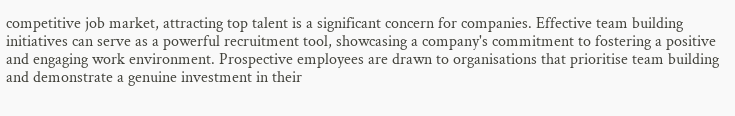competitive job market, attracting top talent is a significant concern for companies. Effective team building initiatives can serve as a powerful recruitment tool, showcasing a company's commitment to fostering a positive and engaging work environment. Prospective employees are drawn to organisations that prioritise team building and demonstrate a genuine investment in their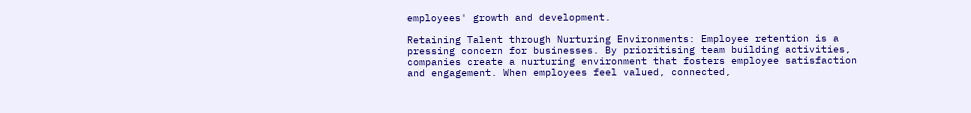employees' growth and development.

Retaining Talent through Nurturing Environments: Employee retention is a pressing concern for businesses. By prioritising team building activities, companies create a nurturing environment that fosters employee satisfaction and engagement. When employees feel valued, connected,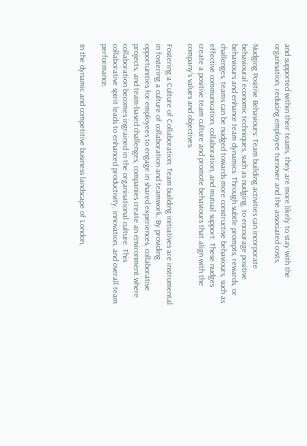and supported within their teams, they are more likely to stay with the organisation, reducing employee turnover and the associated costs.

Nudging Positive Behaviours: Team building activities can incorporate behavioural economic techniques, such as nudging, to encourage positive behaviours and enhance team dynamics. Through subtle prompts, rewards, or challenges, teams can be nudged towards more constructive behaviours, such as effective communication, collaboration, and mutual support. These nudges create a positive team culture and promote behaviours that align with the company's values and objectives.

Fostering a Culture of Collaboration: Team building initiatives are instrumental in fostering a culture of collaboration and teamwork. By providing opportunities for employees to engage in shared experiences, collaborative projects, and team-based challenges, companies create an environment where collaboration becomes ingrained in the organisational culture. This collaborative spirit leads to enhanced productivity, innovation, and overall team performance.

In the dynamic and competitive business landscape of London,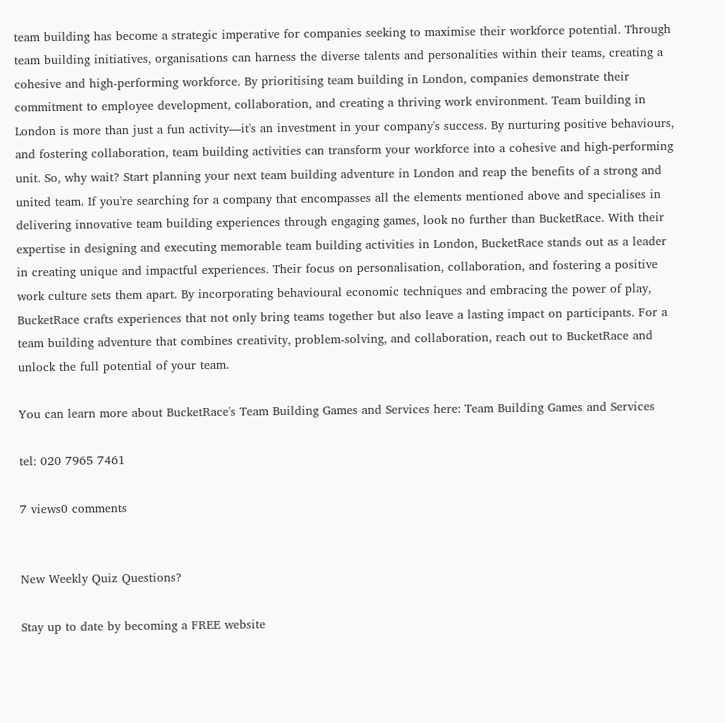team building has become a strategic imperative for companies seeking to maximise their workforce potential. Through team building initiatives, organisations can harness the diverse talents and personalities within their teams, creating a cohesive and high-performing workforce. By prioritising team building in London, companies demonstrate their commitment to employee development, collaboration, and creating a thriving work environment. Team building in London is more than just a fun activity—it's an investment in your company's success. By nurturing positive behaviours, and fostering collaboration, team building activities can transform your workforce into a cohesive and high-performing unit. So, why wait? Start planning your next team building adventure in London and reap the benefits of a strong and united team. If you're searching for a company that encompasses all the elements mentioned above and specialises in delivering innovative team building experiences through engaging games, look no further than BucketRace. With their expertise in designing and executing memorable team building activities in London, BucketRace stands out as a leader in creating unique and impactful experiences. Their focus on personalisation, collaboration, and fostering a positive work culture sets them apart. By incorporating behavioural economic techniques and embracing the power of play, BucketRace crafts experiences that not only bring teams together but also leave a lasting impact on participants. For a team building adventure that combines creativity, problem-solving, and collaboration, reach out to BucketRace and unlock the full potential of your team.

You can learn more about BucketRace's Team Building Games and Services here: Team Building Games and Services

tel: 020 7965 7461

7 views0 comments


New Weekly Quiz Questions?

Stay up to date by becoming a FREE website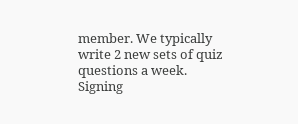member. We typically write 2 new sets of quiz questions a week. Signing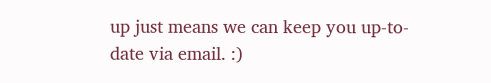up just means we can keep you up-to-date via email. :)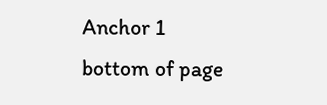Anchor 1
bottom of page